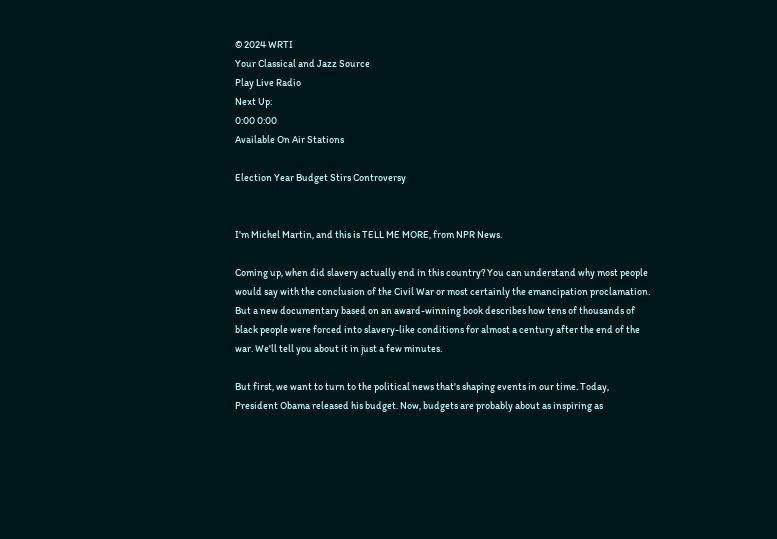© 2024 WRTI
Your Classical and Jazz Source
Play Live Radio
Next Up:
0:00 0:00
Available On Air Stations

Election Year Budget Stirs Controversy


I'm Michel Martin, and this is TELL ME MORE, from NPR News.

Coming up, when did slavery actually end in this country? You can understand why most people would say with the conclusion of the Civil War or most certainly the emancipation proclamation. But a new documentary based on an award-winning book describes how tens of thousands of black people were forced into slavery-like conditions for almost a century after the end of the war. We'll tell you about it in just a few minutes.

But first, we want to turn to the political news that's shaping events in our time. Today, President Obama released his budget. Now, budgets are probably about as inspiring as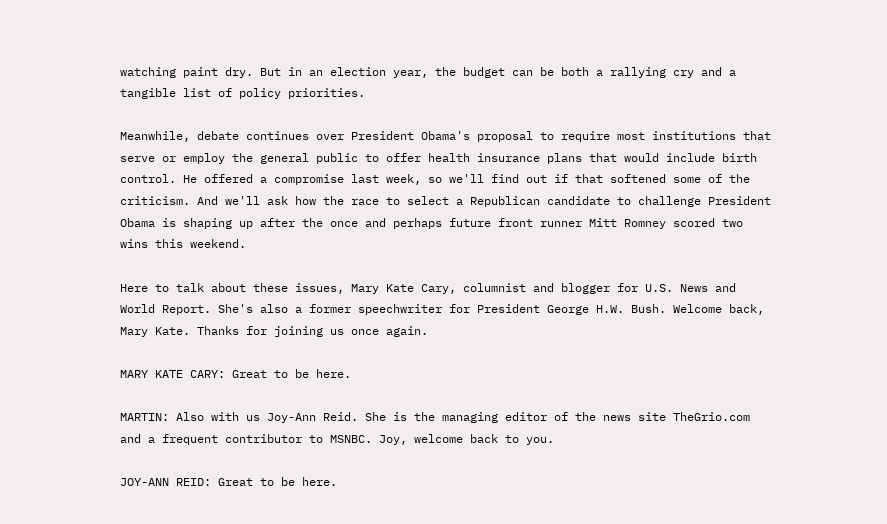watching paint dry. But in an election year, the budget can be both a rallying cry and a tangible list of policy priorities.

Meanwhile, debate continues over President Obama's proposal to require most institutions that serve or employ the general public to offer health insurance plans that would include birth control. He offered a compromise last week, so we'll find out if that softened some of the criticism. And we'll ask how the race to select a Republican candidate to challenge President Obama is shaping up after the once and perhaps future front runner Mitt Romney scored two wins this weekend.

Here to talk about these issues, Mary Kate Cary, columnist and blogger for U.S. News and World Report. She's also a former speechwriter for President George H.W. Bush. Welcome back, Mary Kate. Thanks for joining us once again.

MARY KATE CARY: Great to be here.

MARTIN: Also with us Joy-Ann Reid. She is the managing editor of the news site TheGrio.com and a frequent contributor to MSNBC. Joy, welcome back to you.

JOY-ANN REID: Great to be here.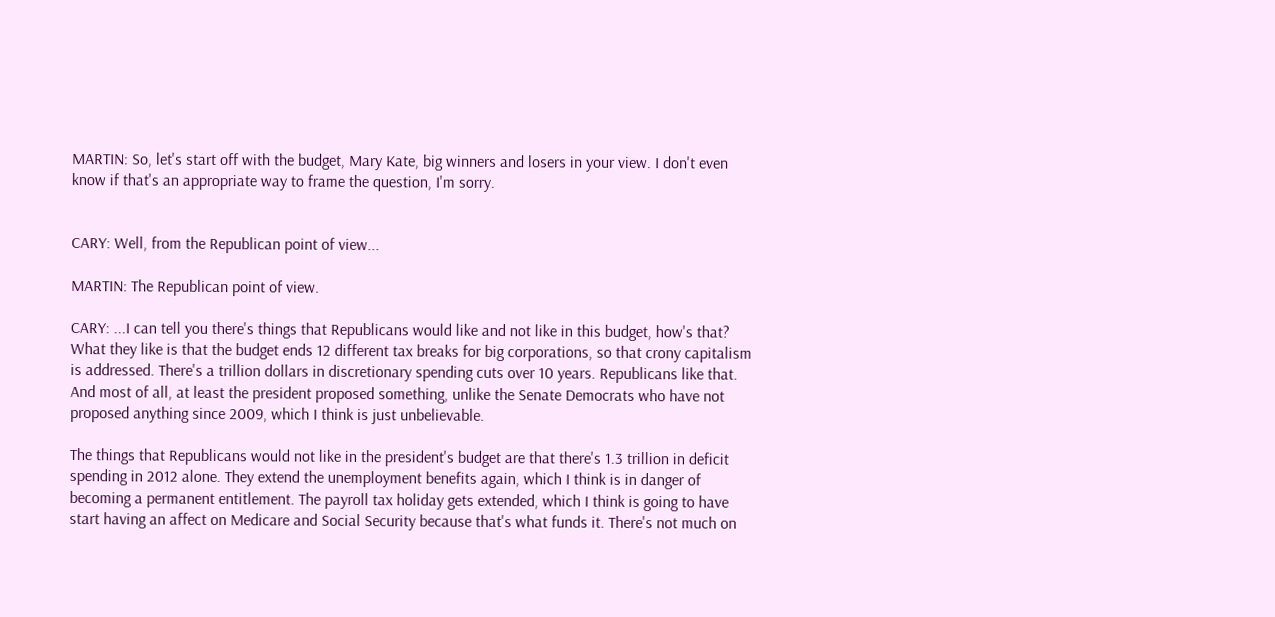MARTIN: So, let's start off with the budget, Mary Kate, big winners and losers in your view. I don't even know if that's an appropriate way to frame the question, I'm sorry.


CARY: Well, from the Republican point of view...

MARTIN: The Republican point of view.

CARY: ...I can tell you there's things that Republicans would like and not like in this budget, how's that? What they like is that the budget ends 12 different tax breaks for big corporations, so that crony capitalism is addressed. There's a trillion dollars in discretionary spending cuts over 10 years. Republicans like that. And most of all, at least the president proposed something, unlike the Senate Democrats who have not proposed anything since 2009, which I think is just unbelievable.

The things that Republicans would not like in the president's budget are that there's 1.3 trillion in deficit spending in 2012 alone. They extend the unemployment benefits again, which I think is in danger of becoming a permanent entitlement. The payroll tax holiday gets extended, which I think is going to have start having an affect on Medicare and Social Security because that's what funds it. There's not much on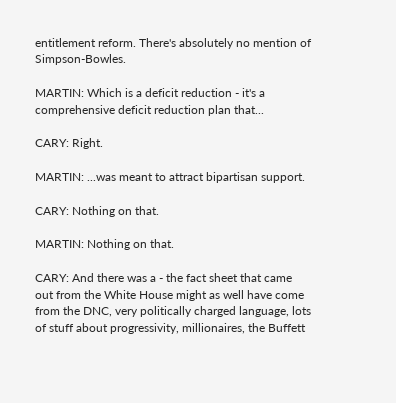entitlement reform. There's absolutely no mention of Simpson-Bowles.

MARTIN: Which is a deficit reduction - it's a comprehensive deficit reduction plan that...

CARY: Right.

MARTIN: ...was meant to attract bipartisan support.

CARY: Nothing on that.

MARTIN: Nothing on that.

CARY: And there was a - the fact sheet that came out from the White House might as well have come from the DNC, very politically charged language, lots of stuff about progressivity, millionaires, the Buffett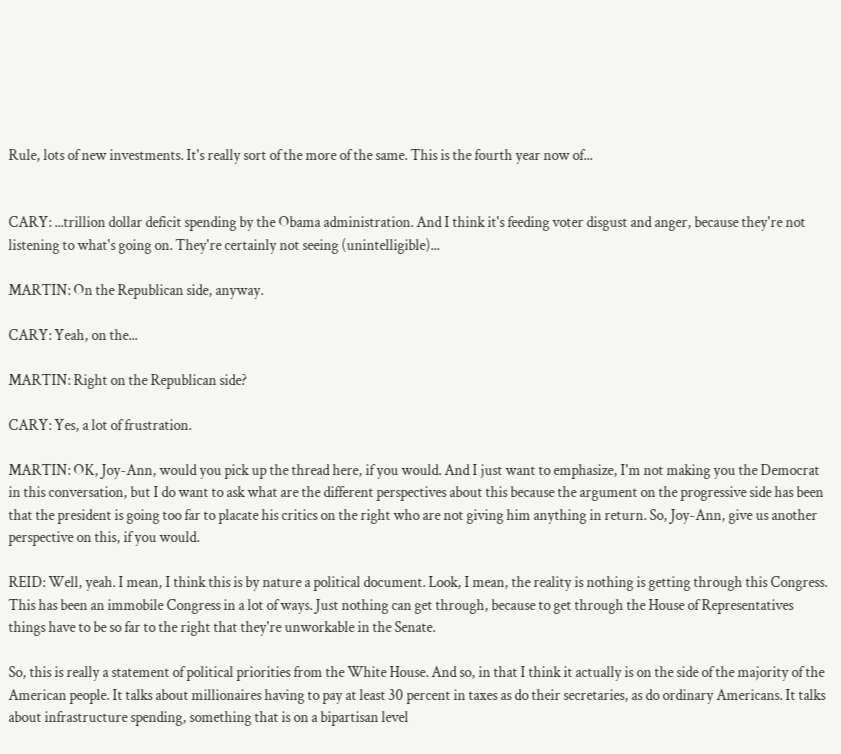Rule, lots of new investments. It's really sort of the more of the same. This is the fourth year now of...


CARY: ...trillion dollar deficit spending by the Obama administration. And I think it's feeding voter disgust and anger, because they're not listening to what's going on. They're certainly not seeing (unintelligible)...

MARTIN: On the Republican side, anyway.

CARY: Yeah, on the...

MARTIN: Right on the Republican side?

CARY: Yes, a lot of frustration.

MARTIN: OK, Joy-Ann, would you pick up the thread here, if you would. And I just want to emphasize, I'm not making you the Democrat in this conversation, but I do want to ask what are the different perspectives about this because the argument on the progressive side has been that the president is going too far to placate his critics on the right who are not giving him anything in return. So, Joy-Ann, give us another perspective on this, if you would.

REID: Well, yeah. I mean, I think this is by nature a political document. Look, I mean, the reality is nothing is getting through this Congress. This has been an immobile Congress in a lot of ways. Just nothing can get through, because to get through the House of Representatives things have to be so far to the right that they're unworkable in the Senate.

So, this is really a statement of political priorities from the White House. And so, in that I think it actually is on the side of the majority of the American people. It talks about millionaires having to pay at least 30 percent in taxes as do their secretaries, as do ordinary Americans. It talks about infrastructure spending, something that is on a bipartisan level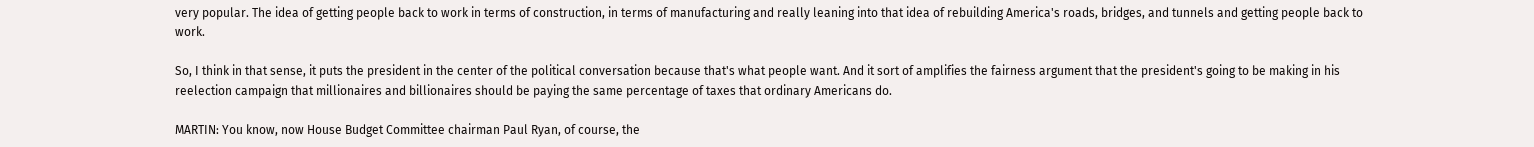very popular. The idea of getting people back to work in terms of construction, in terms of manufacturing and really leaning into that idea of rebuilding America's roads, bridges, and tunnels and getting people back to work.

So, I think in that sense, it puts the president in the center of the political conversation because that's what people want. And it sort of amplifies the fairness argument that the president's going to be making in his reelection campaign that millionaires and billionaires should be paying the same percentage of taxes that ordinary Americans do.

MARTIN: You know, now House Budget Committee chairman Paul Ryan, of course, the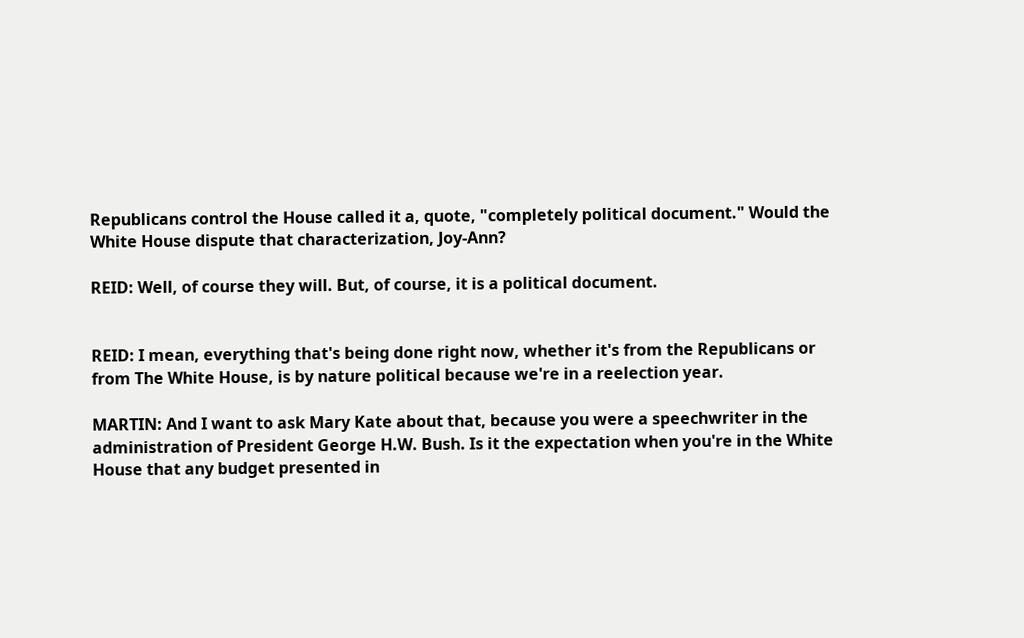Republicans control the House called it a, quote, "completely political document." Would the White House dispute that characterization, Joy-Ann?

REID: Well, of course they will. But, of course, it is a political document.


REID: I mean, everything that's being done right now, whether it's from the Republicans or from The White House, is by nature political because we're in a reelection year.

MARTIN: And I want to ask Mary Kate about that, because you were a speechwriter in the administration of President George H.W. Bush. Is it the expectation when you're in the White House that any budget presented in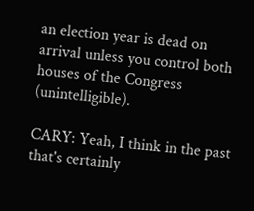an election year is dead on arrival unless you control both houses of the Congress (unintelligible).

CARY: Yeah, I think in the past that's certainly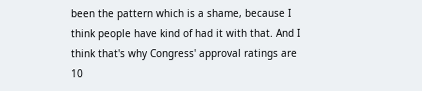been the pattern which is a shame, because I think people have kind of had it with that. And I think that's why Congress' approval ratings are 10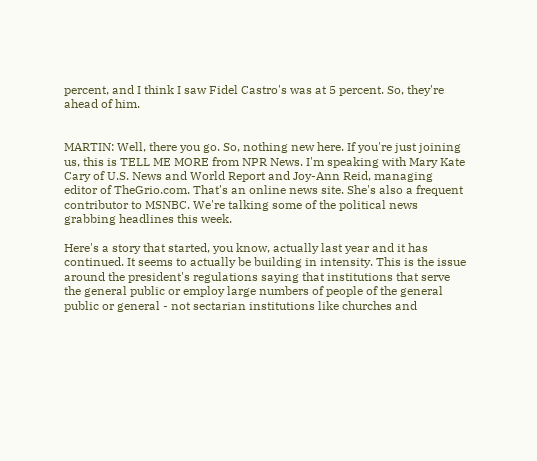percent, and I think I saw Fidel Castro's was at 5 percent. So, they're ahead of him.


MARTIN: Well, there you go. So, nothing new here. If you're just joining us, this is TELL ME MORE from NPR News. I'm speaking with Mary Kate Cary of U.S. News and World Report and Joy-Ann Reid, managing editor of TheGrio.com. That's an online news site. She's also a frequent contributor to MSNBC. We're talking some of the political news grabbing headlines this week.

Here's a story that started, you know, actually last year and it has continued. It seems to actually be building in intensity. This is the issue around the president's regulations saying that institutions that serve the general public or employ large numbers of people of the general public or general - not sectarian institutions like churches and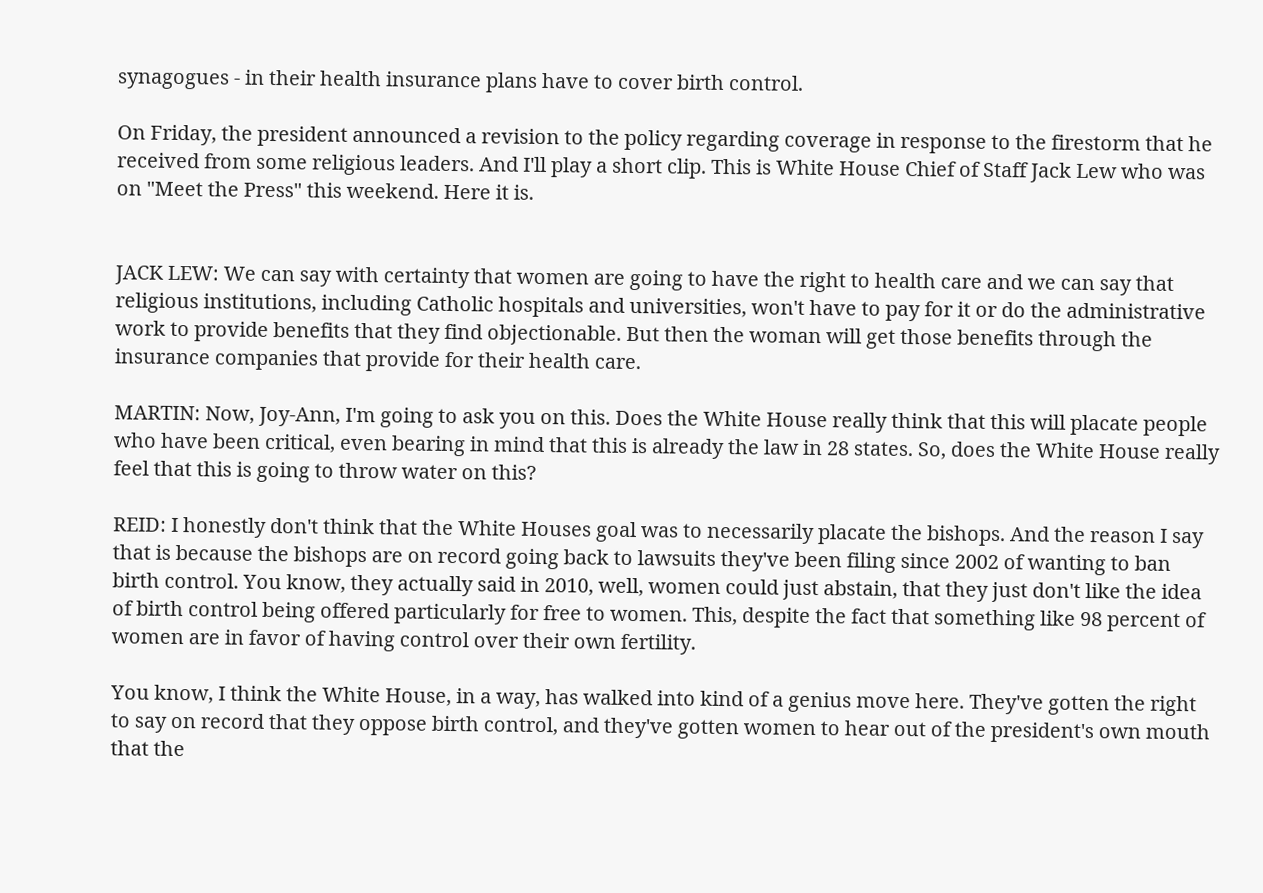synagogues - in their health insurance plans have to cover birth control.

On Friday, the president announced a revision to the policy regarding coverage in response to the firestorm that he received from some religious leaders. And I'll play a short clip. This is White House Chief of Staff Jack Lew who was on "Meet the Press" this weekend. Here it is.


JACK LEW: We can say with certainty that women are going to have the right to health care and we can say that religious institutions, including Catholic hospitals and universities, won't have to pay for it or do the administrative work to provide benefits that they find objectionable. But then the woman will get those benefits through the insurance companies that provide for their health care.

MARTIN: Now, Joy-Ann, I'm going to ask you on this. Does the White House really think that this will placate people who have been critical, even bearing in mind that this is already the law in 28 states. So, does the White House really feel that this is going to throw water on this?

REID: I honestly don't think that the White Houses goal was to necessarily placate the bishops. And the reason I say that is because the bishops are on record going back to lawsuits they've been filing since 2002 of wanting to ban birth control. You know, they actually said in 2010, well, women could just abstain, that they just don't like the idea of birth control being offered particularly for free to women. This, despite the fact that something like 98 percent of women are in favor of having control over their own fertility.

You know, I think the White House, in a way, has walked into kind of a genius move here. They've gotten the right to say on record that they oppose birth control, and they've gotten women to hear out of the president's own mouth that the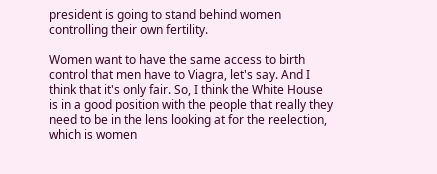president is going to stand behind women controlling their own fertility.

Women want to have the same access to birth control that men have to Viagra, let's say. And I think that it's only fair. So, I think the White House is in a good position with the people that really they need to be in the lens looking at for the reelection, which is women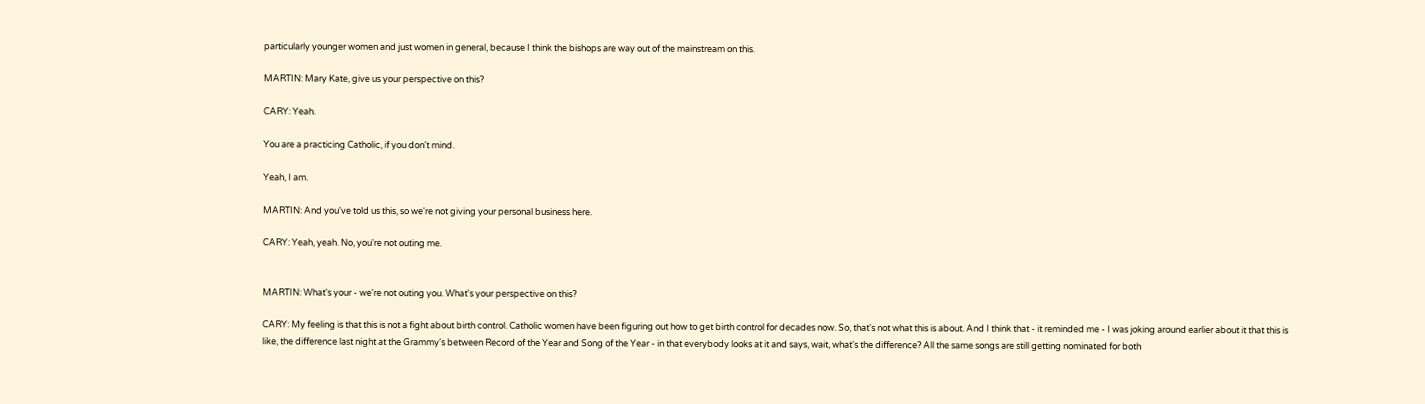particularly younger women and just women in general, because I think the bishops are way out of the mainstream on this.

MARTIN: Mary Kate, give us your perspective on this?

CARY: Yeah.

You are a practicing Catholic, if you don't mind.

Yeah, I am.

MARTIN: And you've told us this, so we're not giving your personal business here.

CARY: Yeah, yeah. No, you're not outing me.


MARTIN: What's your - we're not outing you. What's your perspective on this?

CARY: My feeling is that this is not a fight about birth control. Catholic women have been figuring out how to get birth control for decades now. So, that's not what this is about. And I think that - it reminded me - I was joking around earlier about it that this is like, the difference last night at the Grammy's between Record of the Year and Song of the Year - in that everybody looks at it and says, wait, what's the difference? All the same songs are still getting nominated for both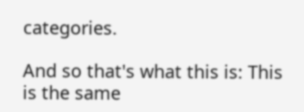categories.

And so that's what this is: This is the same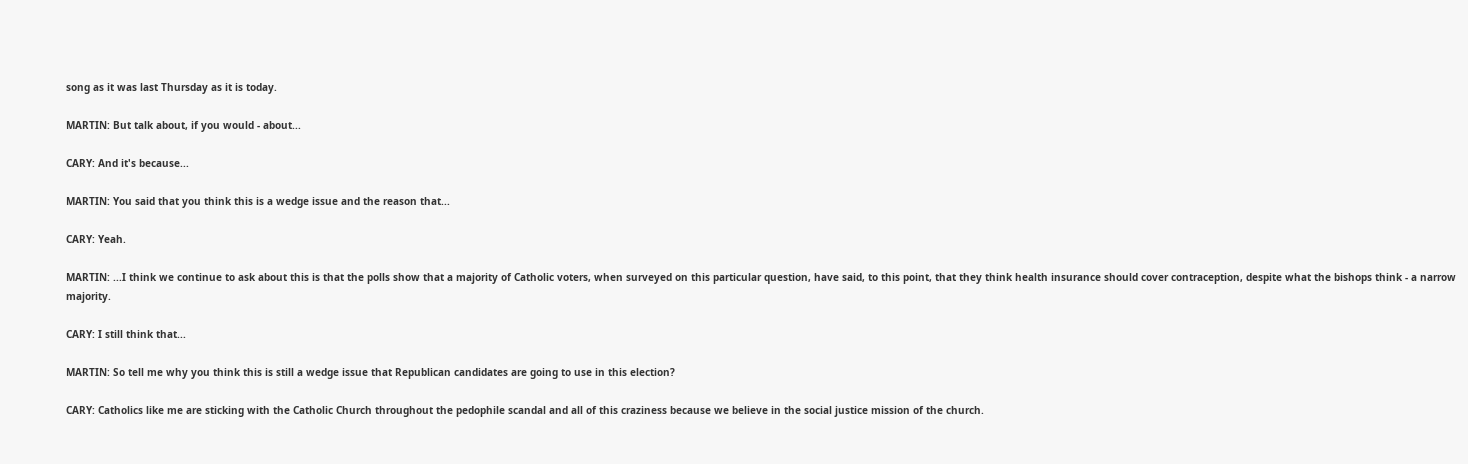song as it was last Thursday as it is today.

MARTIN: But talk about, if you would - about...

CARY: And it's because...

MARTIN: You said that you think this is a wedge issue and the reason that...

CARY: Yeah.

MARTIN: ...I think we continue to ask about this is that the polls show that a majority of Catholic voters, when surveyed on this particular question, have said, to this point, that they think health insurance should cover contraception, despite what the bishops think - a narrow majority.

CARY: I still think that...

MARTIN: So tell me why you think this is still a wedge issue that Republican candidates are going to use in this election?

CARY: Catholics like me are sticking with the Catholic Church throughout the pedophile scandal and all of this craziness because we believe in the social justice mission of the church.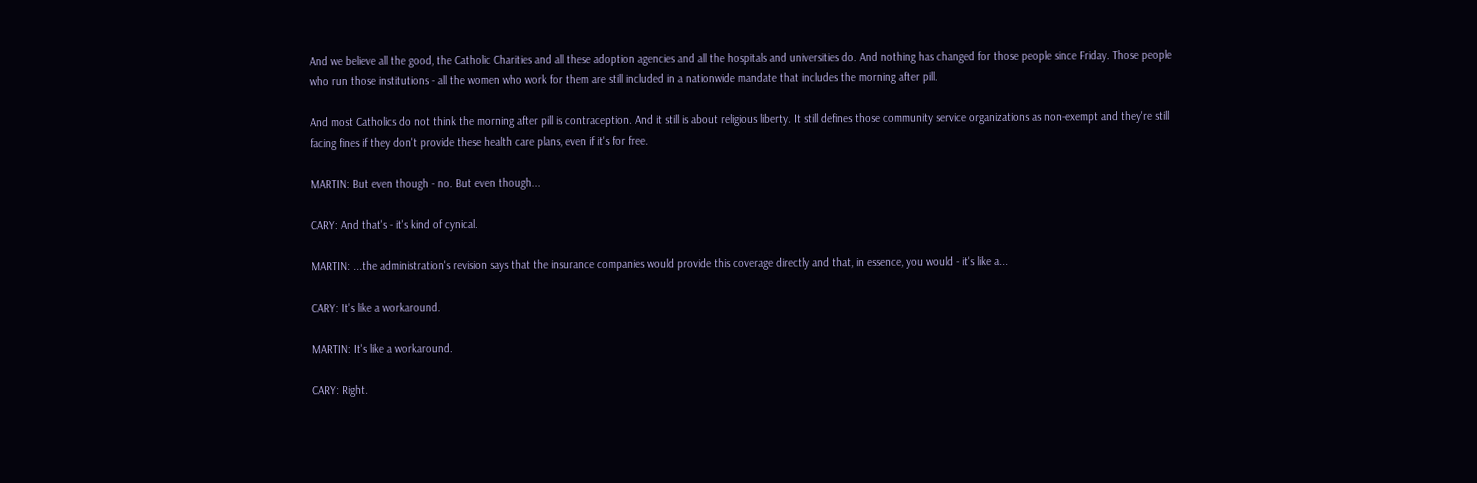And we believe all the good, the Catholic Charities and all these adoption agencies and all the hospitals and universities do. And nothing has changed for those people since Friday. Those people who run those institutions - all the women who work for them are still included in a nationwide mandate that includes the morning after pill.

And most Catholics do not think the morning after pill is contraception. And it still is about religious liberty. It still defines those community service organizations as non-exempt and they're still facing fines if they don't provide these health care plans, even if it's for free.

MARTIN: But even though - no. But even though...

CARY: And that's - it's kind of cynical.

MARTIN: ...the administration's revision says that the insurance companies would provide this coverage directly and that, in essence, you would - it's like a...

CARY: It's like a workaround.

MARTIN: It's like a workaround.

CARY: Right.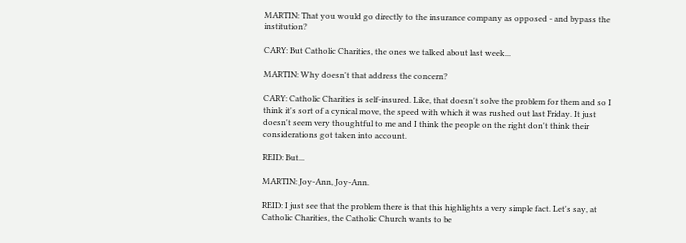MARTIN: That you would go directly to the insurance company as opposed - and bypass the institution?

CARY: But Catholic Charities, the ones we talked about last week...

MARTIN: Why doesn't that address the concern?

CARY: Catholic Charities is self-insured. Like, that doesn't solve the problem for them and so I think it's sort of a cynical move, the speed with which it was rushed out last Friday. It just doesn't seem very thoughtful to me and I think the people on the right don't think their considerations got taken into account.

REID: But...

MARTIN: Joy-Ann, Joy-Ann.

REID: I just see that the problem there is that this highlights a very simple fact. Let's say, at Catholic Charities, the Catholic Church wants to be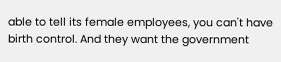able to tell its female employees, you can't have birth control. And they want the government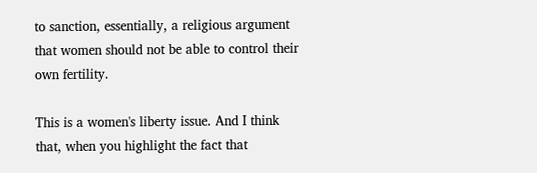to sanction, essentially, a religious argument that women should not be able to control their own fertility.

This is a women's liberty issue. And I think that, when you highlight the fact that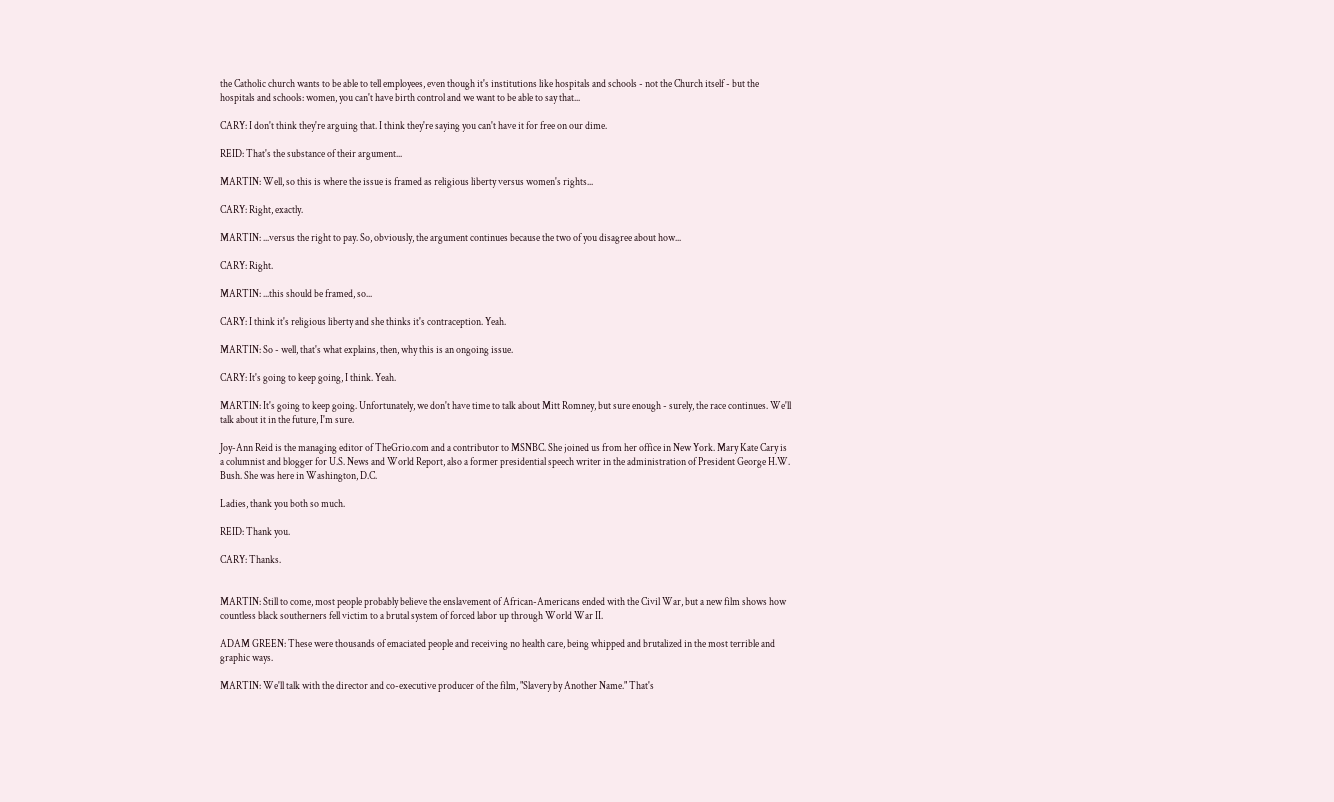the Catholic church wants to be able to tell employees, even though it's institutions like hospitals and schools - not the Church itself - but the hospitals and schools: women, you can't have birth control and we want to be able to say that...

CARY: I don't think they're arguing that. I think they're saying you can't have it for free on our dime.

REID: That's the substance of their argument...

MARTIN: Well, so this is where the issue is framed as religious liberty versus women's rights...

CARY: Right, exactly.

MARTIN: ...versus the right to pay. So, obviously, the argument continues because the two of you disagree about how...

CARY: Right.

MARTIN: ...this should be framed, so...

CARY: I think it's religious liberty and she thinks it's contraception. Yeah.

MARTIN: So - well, that's what explains, then, why this is an ongoing issue.

CARY: It's going to keep going, I think. Yeah.

MARTIN: It's going to keep going. Unfortunately, we don't have time to talk about Mitt Romney, but sure enough - surely, the race continues. We'll talk about it in the future, I'm sure.

Joy-Ann Reid is the managing editor of TheGrio.com and a contributor to MSNBC. She joined us from her office in New York. Mary Kate Cary is a columnist and blogger for U.S. News and World Report, also a former presidential speech writer in the administration of President George H.W. Bush. She was here in Washington, D.C.

Ladies, thank you both so much.

REID: Thank you.

CARY: Thanks.


MARTIN: Still to come, most people probably believe the enslavement of African-Americans ended with the Civil War, but a new film shows how countless black southerners fell victim to a brutal system of forced labor up through World War II.

ADAM GREEN: These were thousands of emaciated people and receiving no health care, being whipped and brutalized in the most terrible and graphic ways.

MARTIN: We'll talk with the director and co-executive producer of the film, "Slavery by Another Name." That's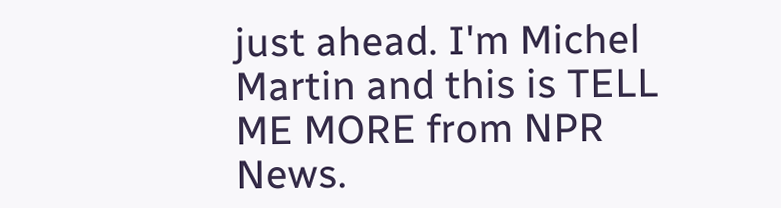just ahead. I'm Michel Martin and this is TELL ME MORE from NPR News.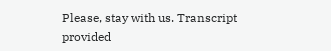Please, stay with us. Transcript provided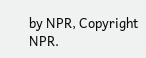by NPR, Copyright NPR.